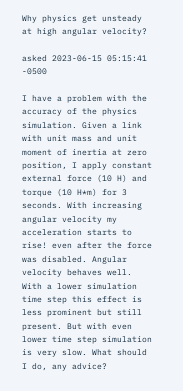Why physics get unsteady at high angular velocity?

asked 2023-06-15 05:15:41 -0500

I have a problem with the accuracy of the physics simulation. Given a link with unit mass and unit moment of inertia at zero position, I apply constant external force (10 H) and torque (10 H*m) for 3 seconds. With increasing angular velocity my acceleration starts to rise! even after the force was disabled. Angular velocity behaves well. With a lower simulation time step this effect is less prominent but still present. But with even lower time step simulation is very slow. What should I do, any advice?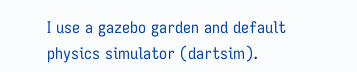I use a gazebo garden and default physics simulator (dartsim).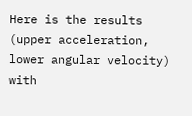Here is the results (upper acceleration, lower angular velocity) with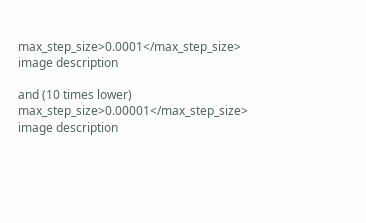max_step_size>0.0001</max_step_size> image description

and (10 times lower) max_step_size>0.00001</max_step_size> image description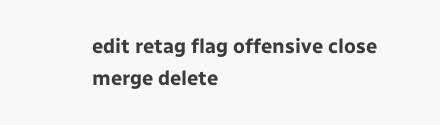edit retag flag offensive close merge delete